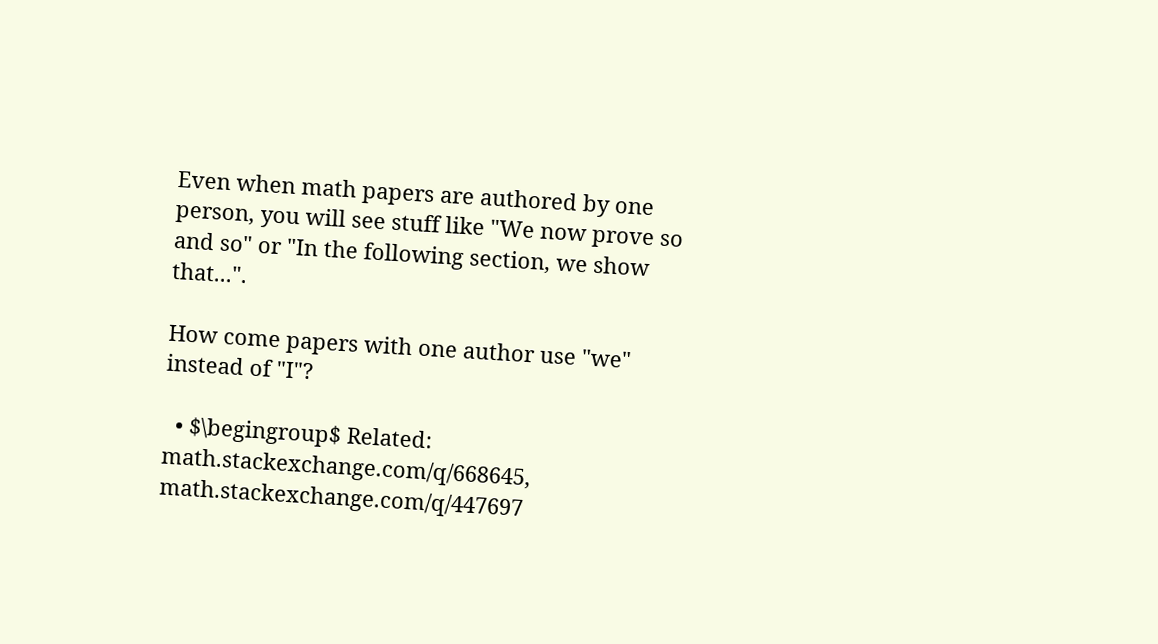Even when math papers are authored by one person, you will see stuff like "We now prove so and so" or "In the following section, we show that...".

How come papers with one author use "we" instead of "I"?

  • $\begingroup$ Related: math.stackexchange.com/q/668645, math.stackexchange.com/q/447697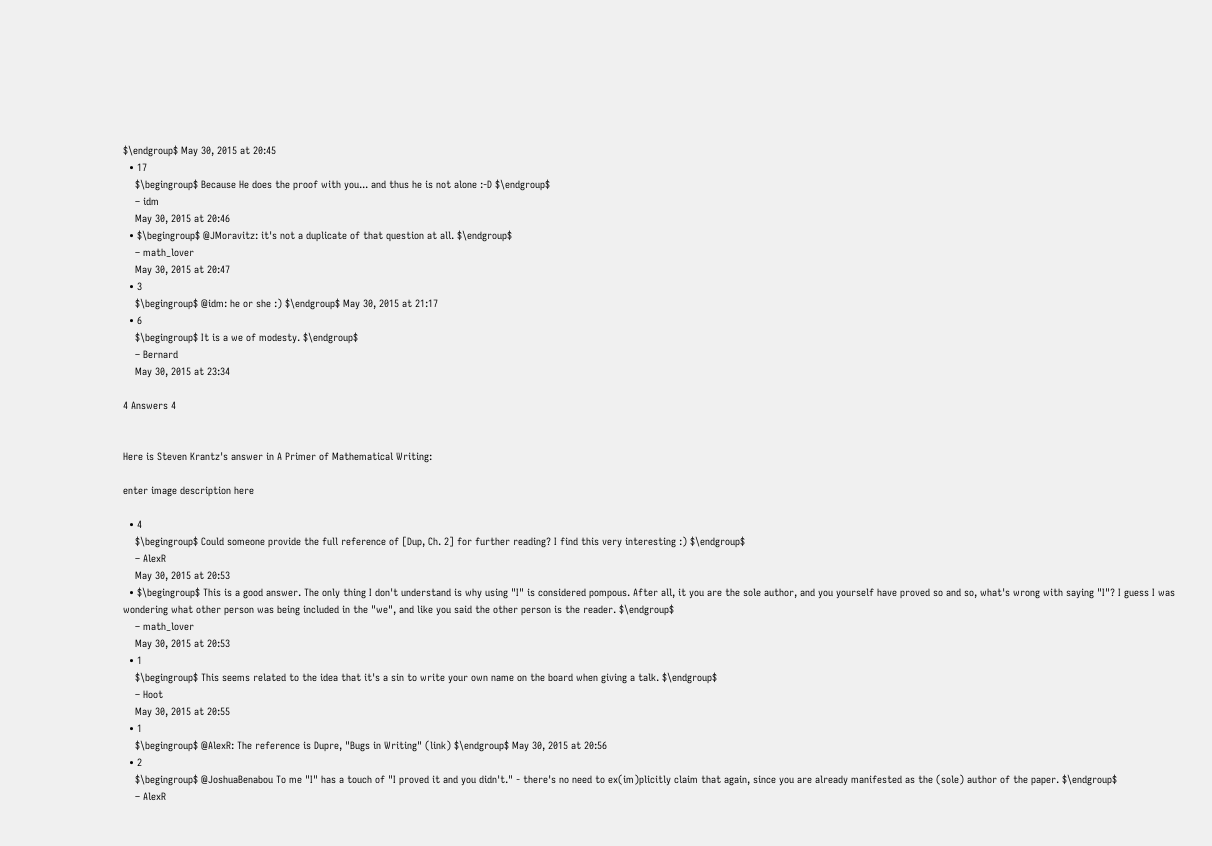$\endgroup$ May 30, 2015 at 20:45
  • 17
    $\begingroup$ Because He does the proof with you... and thus he is not alone :-D $\endgroup$
    – idm
    May 30, 2015 at 20:46
  • $\begingroup$ @JMoravitz: it's not a duplicate of that question at all. $\endgroup$
    – math_lover
    May 30, 2015 at 20:47
  • 3
    $\begingroup$ @idm: he or she :) $\endgroup$ May 30, 2015 at 21:17
  • 6
    $\begingroup$ It is a we of modesty. $\endgroup$
    – Bernard
    May 30, 2015 at 23:34

4 Answers 4


Here is Steven Krantz's answer in A Primer of Mathematical Writing:

enter image description here

  • 4
    $\begingroup$ Could someone provide the full reference of [Dup, Ch. 2] for further reading? I find this very interesting :) $\endgroup$
    – AlexR
    May 30, 2015 at 20:53
  • $\begingroup$ This is a good answer. The only thing I don't understand is why using "I" is considered pompous. After all, it you are the sole author, and you yourself have proved so and so, what's wrong with saying "I"? I guess I was wondering what other person was being included in the "we", and like you said the other person is the reader. $\endgroup$
    – math_lover
    May 30, 2015 at 20:53
  • 1
    $\begingroup$ This seems related to the idea that it's a sin to write your own name on the board when giving a talk. $\endgroup$
    – Hoot
    May 30, 2015 at 20:55
  • 1
    $\begingroup$ @AlexR: The reference is Dupre, "Bugs in Writing" (link) $\endgroup$ May 30, 2015 at 20:56
  • 2
    $\begingroup$ @JoshuaBenabou To me "I" has a touch of "I proved it and you didn't." - there's no need to ex(im)plicitly claim that again, since you are already manifested as the (sole) author of the paper. $\endgroup$
    – AlexR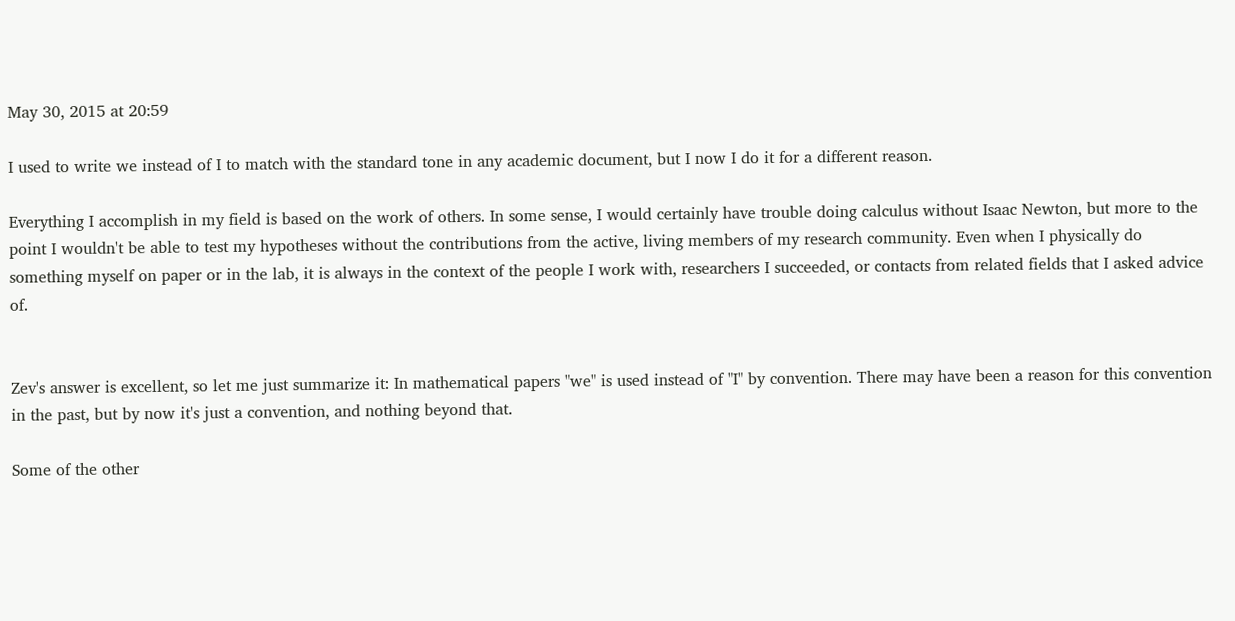May 30, 2015 at 20:59

I used to write we instead of I to match with the standard tone in any academic document, but I now I do it for a different reason.

Everything I accomplish in my field is based on the work of others. In some sense, I would certainly have trouble doing calculus without Isaac Newton, but more to the point I wouldn't be able to test my hypotheses without the contributions from the active, living members of my research community. Even when I physically do something myself on paper or in the lab, it is always in the context of the people I work with, researchers I succeeded, or contacts from related fields that I asked advice of.


Zev's answer is excellent, so let me just summarize it: In mathematical papers "we" is used instead of "I" by convention. There may have been a reason for this convention in the past, but by now it's just a convention, and nothing beyond that.

Some of the other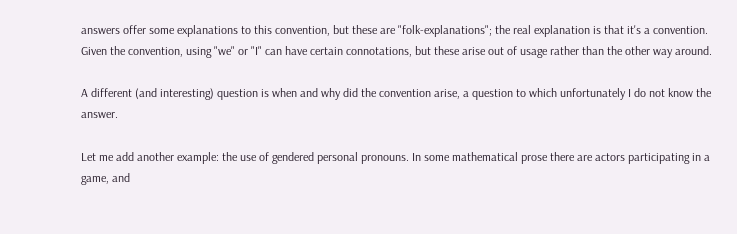answers offer some explanations to this convention, but these are "folk-explanations"; the real explanation is that it's a convention. Given the convention, using "we" or "I" can have certain connotations, but these arise out of usage rather than the other way around.

A different (and interesting) question is when and why did the convention arise, a question to which unfortunately I do not know the answer.

Let me add another example: the use of gendered personal pronouns. In some mathematical prose there are actors participating in a game, and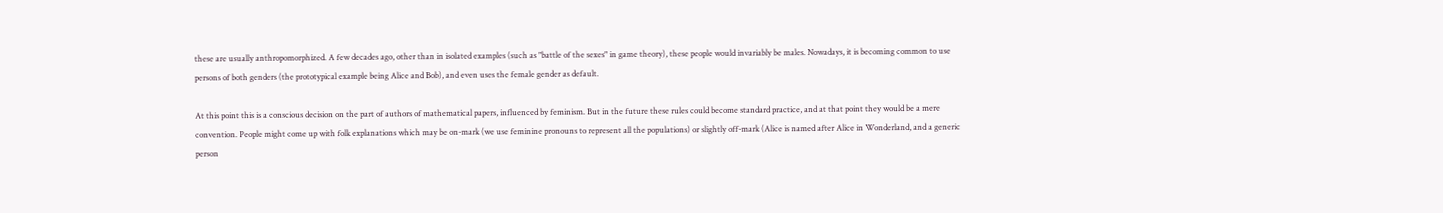these are usually anthropomorphized. A few decades ago, other than in isolated examples (such as "battle of the sexes" in game theory), these people would invariably be males. Nowadays, it is becoming common to use persons of both genders (the prototypical example being Alice and Bob), and even uses the female gender as default.

At this point this is a conscious decision on the part of authors of mathematical papers, influenced by feminism. But in the future these rules could become standard practice, and at that point they would be a mere convention. People might come up with folk explanations which may be on-mark (we use feminine pronouns to represent all the populations) or slightly off-mark (Alice is named after Alice in Wonderland, and a generic person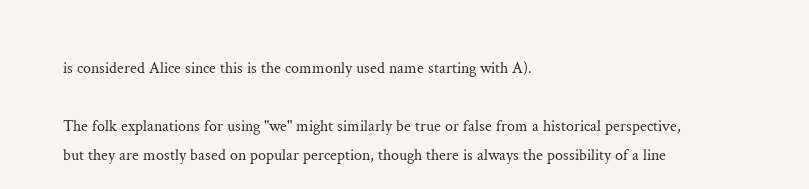is considered Alice since this is the commonly used name starting with A).

The folk explanations for using "we" might similarly be true or false from a historical perspective, but they are mostly based on popular perception, though there is always the possibility of a line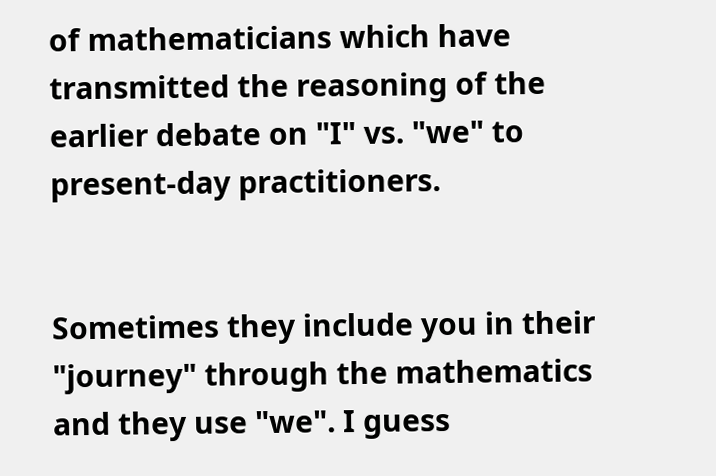of mathematicians which have transmitted the reasoning of the earlier debate on "I" vs. "we" to present-day practitioners.


Sometimes they include you in their "journey" through the mathematics and they use "we". I guess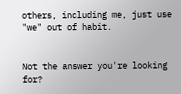others, including me, just use "we" out of habit.


Not the answer you're looking for?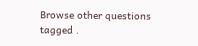Browse other questions tagged .